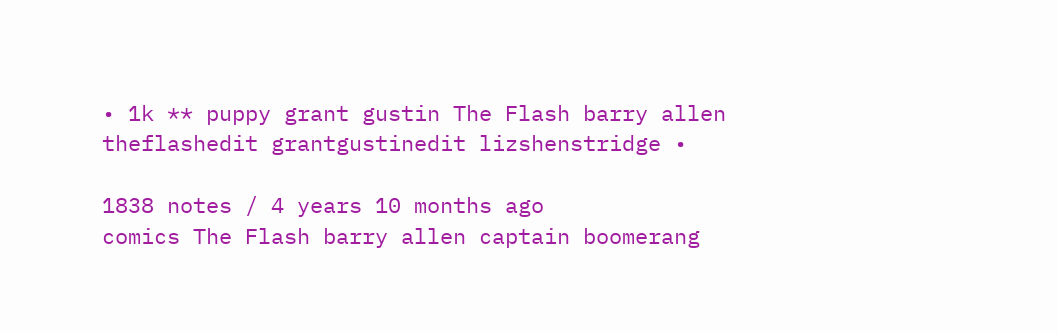• 1k ** puppy grant gustin The Flash barry allen theflashedit grantgustinedit lizshenstridge •

1838 notes / 4 years 10 months ago
comics The Flash barry allen captain boomerang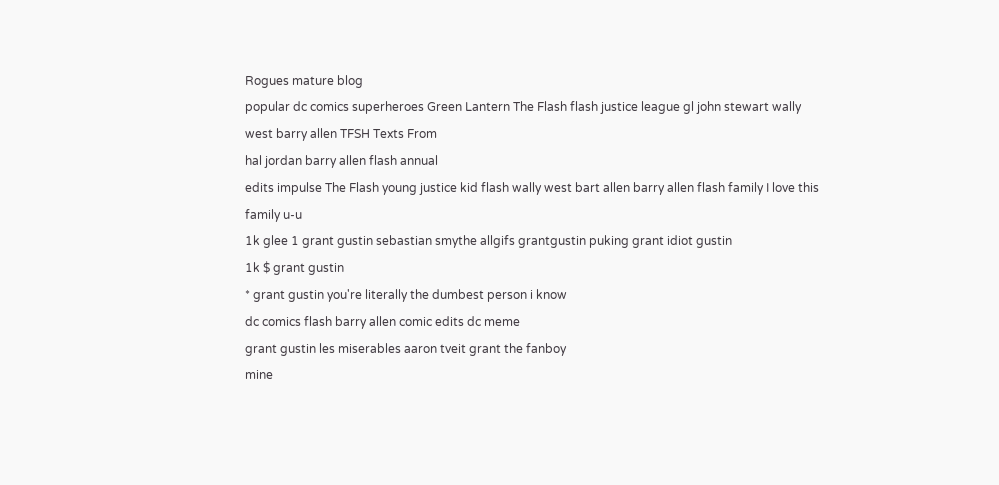Rogues mature blog
popular dc comics superheroes Green Lantern The Flash flash justice league gl john stewart wally west barry allen TFSH Texts From
hal jordan barry allen flash annual
edits impulse The Flash young justice kid flash wally west bart allen barry allen flash family I love this family u-u
1k glee 1 grant gustin sebastian smythe allgifs grantgustin puking grant idiot gustin
1k $ grant gustin
* grant gustin you're literally the dumbest person i know
dc comics flash barry allen comic edits dc meme
grant gustin les miserables aaron tveit grant the fanboy
mine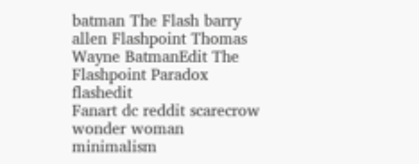batman The Flash barry allen Flashpoint Thomas Wayne BatmanEdit The Flashpoint Paradox flashedit
Fanart dc reddit scarecrow wonder woman minimalism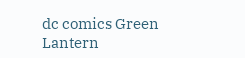dc comics Green Lantern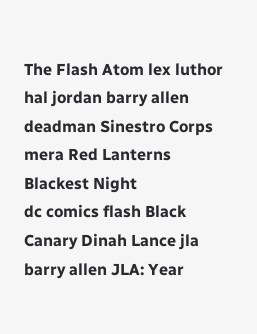The Flash Atom lex luthor hal jordan barry allen deadman Sinestro Corps mera Red Lanterns Blackest Night
dc comics flash Black Canary Dinah Lance jla barry allen JLA: Year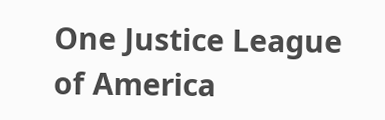One Justice League of America